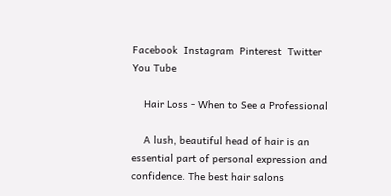Facebook  Instagram  Pinterest  Twitter  You Tube

    Hair Loss - When to See a Professional

    A lush, beautiful head of hair is an essential part of personal expression and confidence. The best hair salons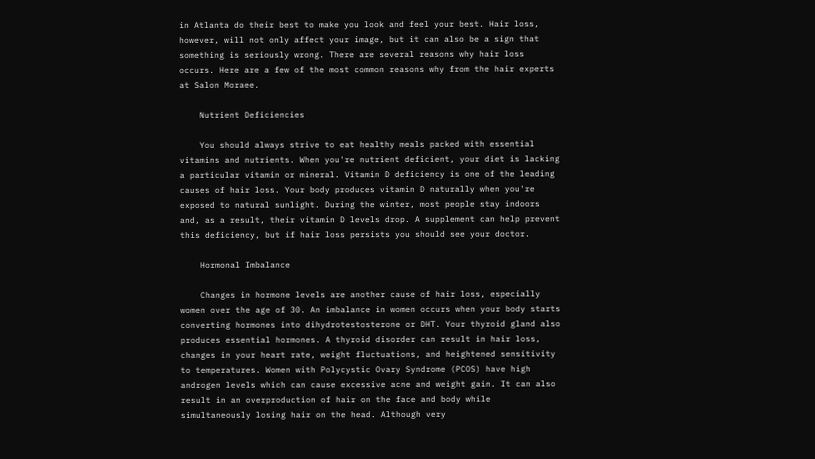in Atlanta do their best to make you look and feel your best. Hair loss, however, will not only affect your image, but it can also be a sign that something is seriously wrong. There are several reasons why hair loss occurs. Here are a few of the most common reasons why from the hair experts at Salon Moraee.

    Nutrient Deficiencies

    You should always strive to eat healthy meals packed with essential vitamins and nutrients. When you're nutrient deficient, your diet is lacking a particular vitamin or mineral. Vitamin D deficiency is one of the leading causes of hair loss. Your body produces vitamin D naturally when you're exposed to natural sunlight. During the winter, most people stay indoors and, as a result, their vitamin D levels drop. A supplement can help prevent this deficiency, but if hair loss persists you should see your doctor.

    Hormonal Imbalance

    Changes in hormone levels are another cause of hair loss, especially women over the age of 30. An imbalance in women occurs when your body starts converting hormones into dihydrotestosterone or DHT. Your thyroid gland also produces essential hormones. A thyroid disorder can result in hair loss, changes in your heart rate, weight fluctuations, and heightened sensitivity to temperatures. Women with Polycystic Ovary Syndrome (PCOS) have high androgen levels which can cause excessive acne and weight gain. It can also result in an overproduction of hair on the face and body while simultaneously losing hair on the head. Although very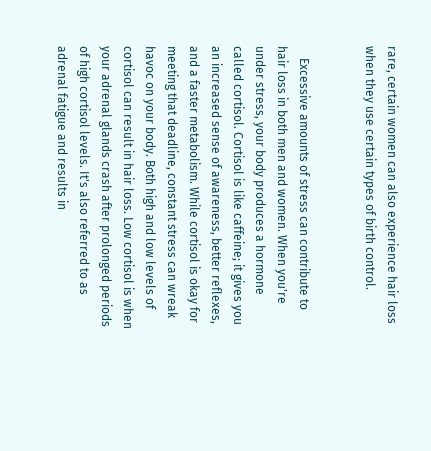rare, certain women can also experience hair loss when they use certain types of birth control.


    Excessive amounts of stress can contribute to hair loss in both men and women. When you're under stress, your body produces a hormone called cortisol. Cortisol is like caffeine; it gives you an increased sense of awareness, better reflexes, and a faster metabolism. While cortisol is okay for meeting that deadline, constant stress can wreak havoc on your body. Both high and low levels of cortisol can result in hair loss. Low cortisol is when your adrenal glands crash after prolonged periods of high cortisol levels. It's also referred to as adrenal fatigue and results in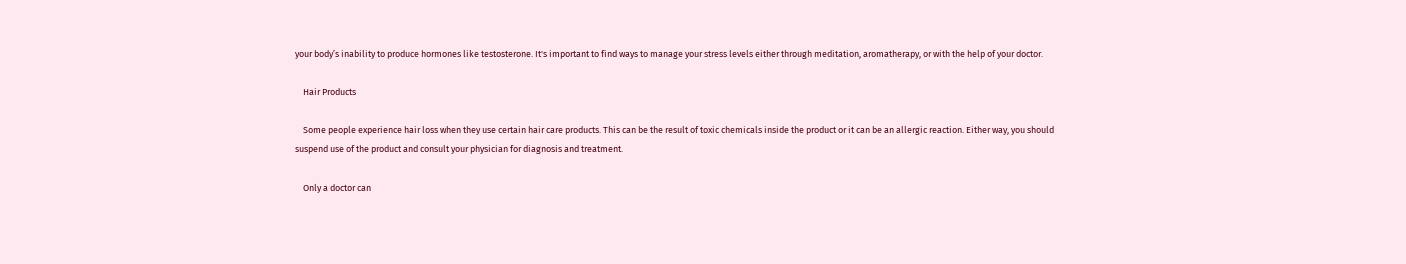your body’s inability to produce hormones like testosterone. It's important to find ways to manage your stress levels either through meditation, aromatherapy, or with the help of your doctor.

    Hair Products

    Some people experience hair loss when they use certain hair care products. This can be the result of toxic chemicals inside the product or it can be an allergic reaction. Either way, you should suspend use of the product and consult your physician for diagnosis and treatment.

    Only a doctor can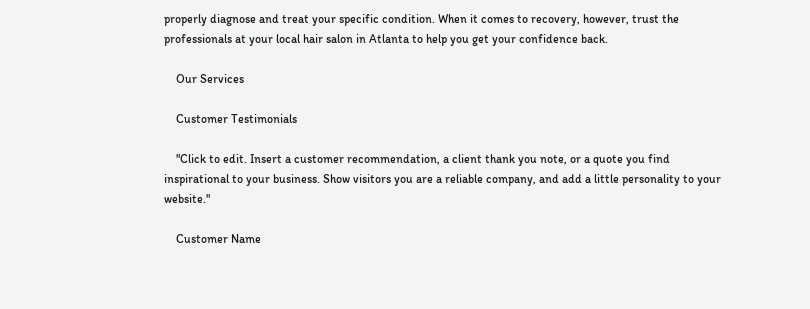properly diagnose and treat your specific condition. When it comes to recovery, however, trust the professionals at your local hair salon in Atlanta to help you get your confidence back.

    Our Services

    Customer Testimonials

    "Click to edit. Insert a customer recommendation, a client thank you note, or a quote you find inspirational to your business. Show visitors you are a reliable company, and add a little personality to your website."

    Customer Name